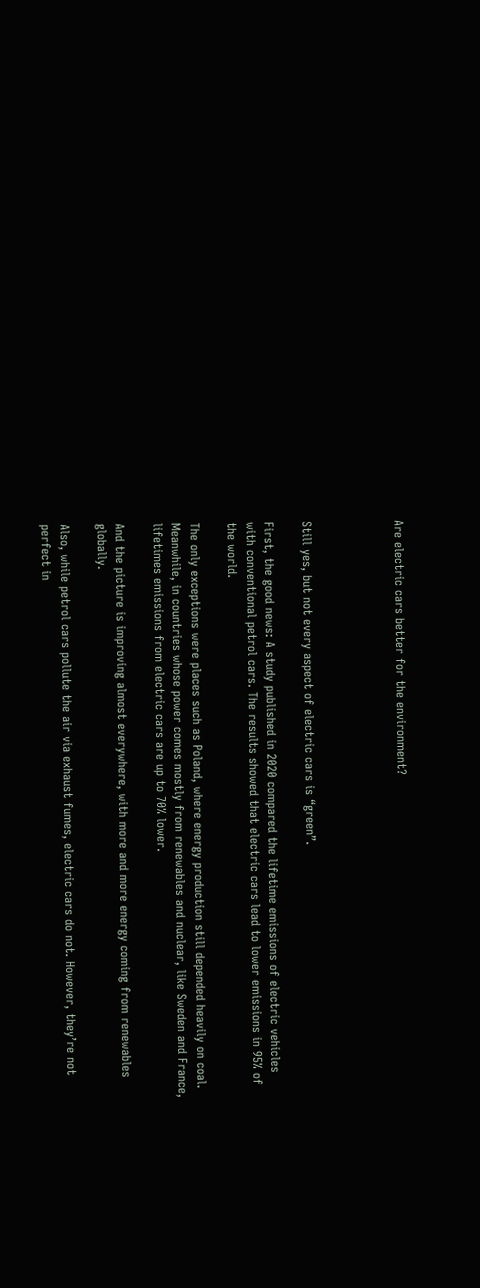Are electric cars better for the environment?




Still yes, but not every aspect of electric cars is “green”.

First, the good news: A study published in 2020 compared the lifetime emissions of electric vehicles with conventional petrol cars. The results showed that electric cars lead to lower emissions in 95% of the world.

The only exceptions were places such as Poland, where energy production still depended heavily on coal. Meanwhile, in countries whose power comes mostly from renewables and nuclear, like Sweden and France, lifetimes emissions from electric cars are up to 70% lower.

And the picture is improving almost everywhere, with more and more energy coming from renewables globally.

Also, while petrol cars pollute the air via exhaust fumes, electric cars do not. However, they’re not perfect in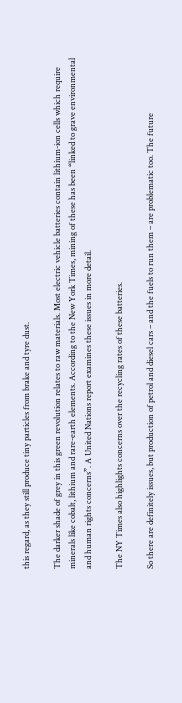this regard, as they still produce tiny particles from brake and tyre dust.

The darker shade of grey in this green revolution relates to raw materials. Most electric vehicle batteries contain lithium-ion cells which require minerals like cobalt, lithium and rare-earth elements. According to the New York Times, mining of these has been “linked to grave environmental and human rights concerns”. A United Nations report examines these issues in more detail.

The NY Times also highlights concerns over the recycling rates of these batteries.

So there are definitely issues, but production of petrol and diesel cars – and the fuels to run them – are problematic too. The future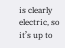is clearly electric, so it’s up to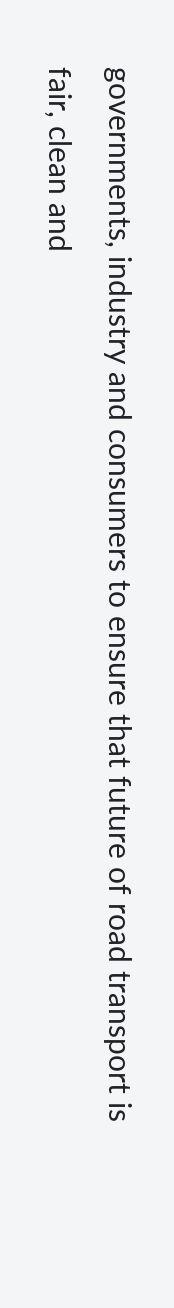governments, industry and consumers to ensure that future of road transport is fair, clean and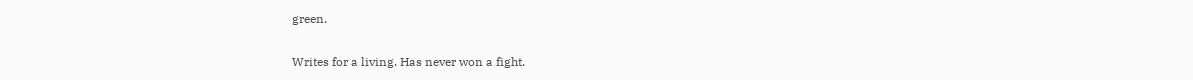green.


Writes for a living. Has never won a fight.